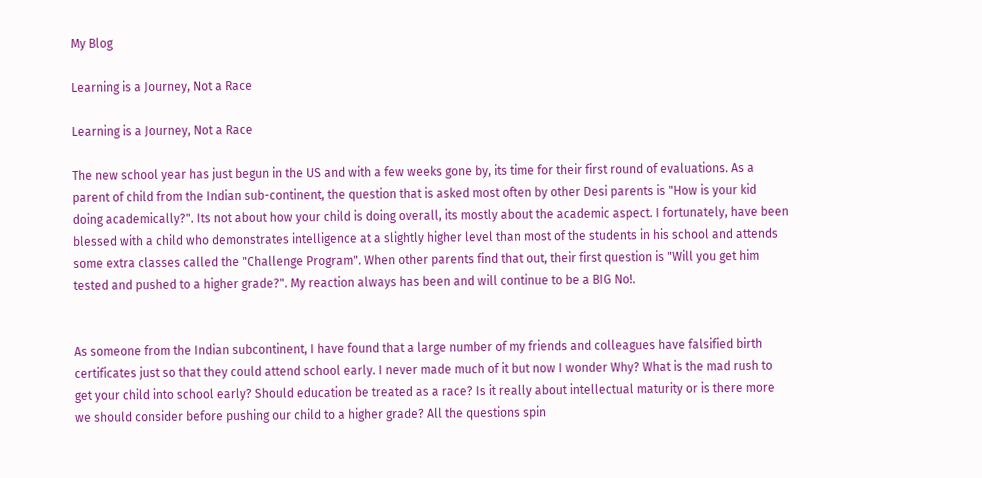My Blog

Learning is a Journey, Not a Race

Learning is a Journey, Not a Race

The new school year has just begun in the US and with a few weeks gone by, its time for their first round of evaluations. As a parent of child from the Indian sub-continent, the question that is asked most often by other Desi parents is "How is your kid doing academically?". Its not about how your child is doing overall, its mostly about the academic aspect. I fortunately, have been blessed with a child who demonstrates intelligence at a slightly higher level than most of the students in his school and attends some extra classes called the "Challenge Program". When other parents find that out, their first question is "Will you get him tested and pushed to a higher grade?". My reaction always has been and will continue to be a BIG No!.


As someone from the Indian subcontinent, I have found that a large number of my friends and colleagues have falsified birth certificates just so that they could attend school early. I never made much of it but now I wonder Why? What is the mad rush to get your child into school early? Should education be treated as a race? Is it really about intellectual maturity or is there more we should consider before pushing our child to a higher grade? All the questions spin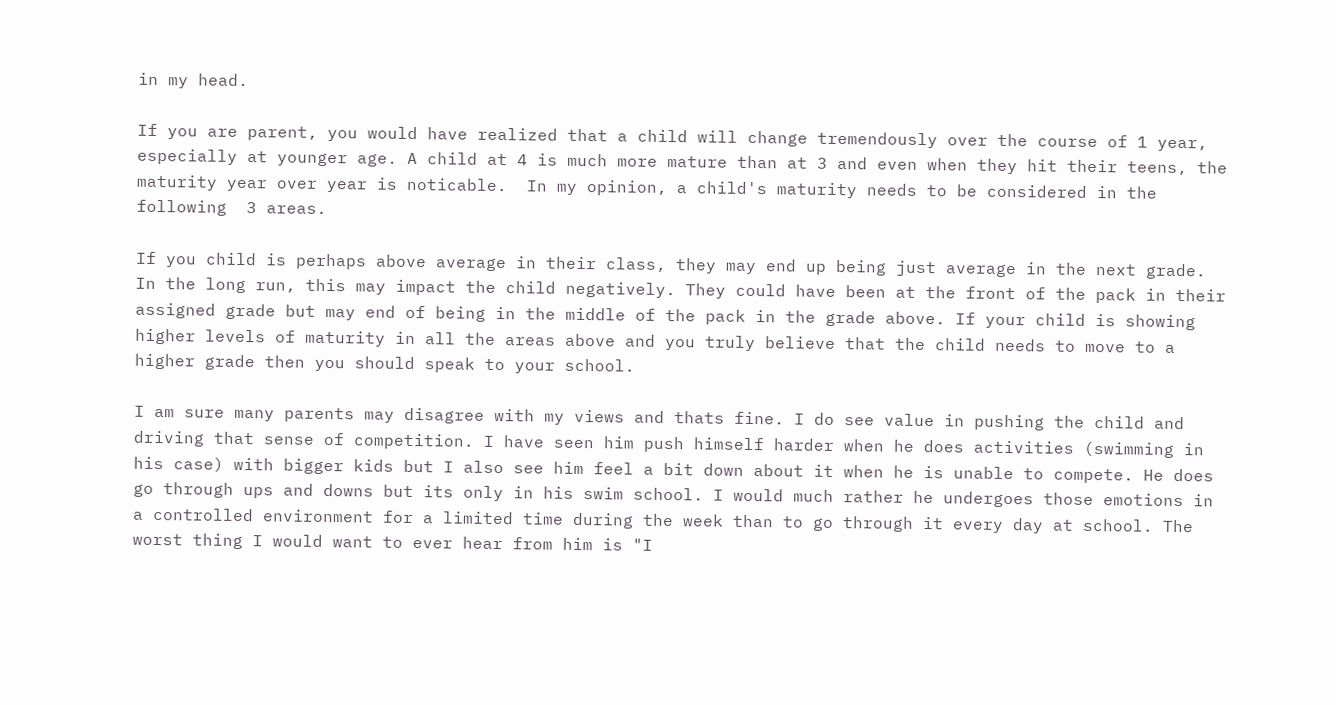in my head.

If you are parent, you would have realized that a child will change tremendously over the course of 1 year, especially at younger age. A child at 4 is much more mature than at 3 and even when they hit their teens, the maturity year over year is noticable.  In my opinion, a child's maturity needs to be considered in the following  3 areas.

If you child is perhaps above average in their class, they may end up being just average in the next grade. In the long run, this may impact the child negatively. They could have been at the front of the pack in their assigned grade but may end of being in the middle of the pack in the grade above. If your child is showing higher levels of maturity in all the areas above and you truly believe that the child needs to move to a higher grade then you should speak to your school.

I am sure many parents may disagree with my views and thats fine. I do see value in pushing the child and driving that sense of competition. I have seen him push himself harder when he does activities (swimming in his case) with bigger kids but I also see him feel a bit down about it when he is unable to compete. He does go through ups and downs but its only in his swim school. I would much rather he undergoes those emotions in a controlled environment for a limited time during the week than to go through it every day at school. The worst thing I would want to ever hear from him is "I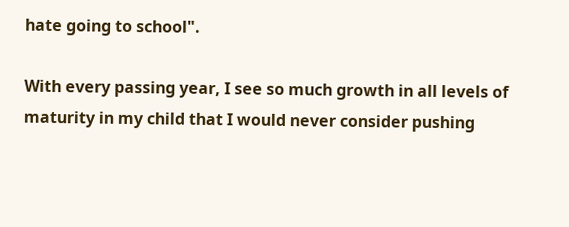hate going to school".

With every passing year, I see so much growth in all levels of maturity in my child that I would never consider pushing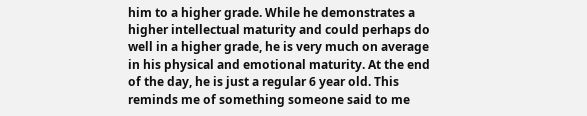him to a higher grade. While he demonstrates a higher intellectual maturity and could perhaps do well in a higher grade, he is very much on average in his physical and emotional maturity. At the end of the day, he is just a regular 6 year old. This reminds me of something someone said to me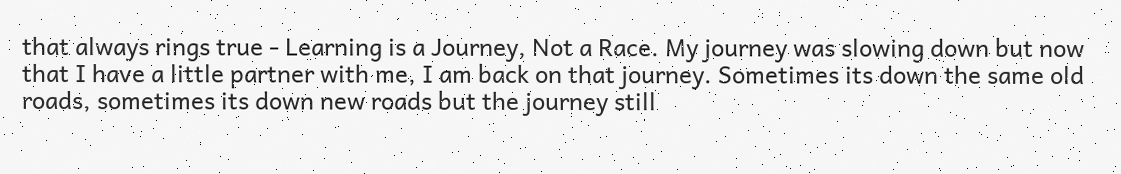that always rings true - Learning is a Journey, Not a Race. My journey was slowing down but now that I have a little partner with me, I am back on that journey. Sometimes its down the same old roads, sometimes its down new roads but the journey still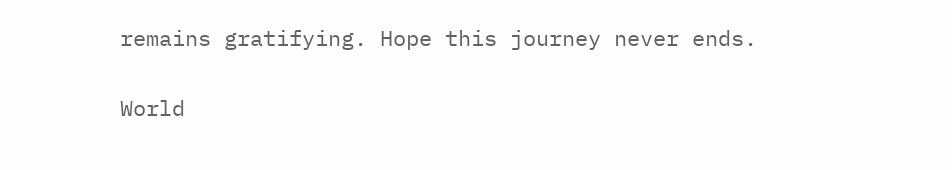remains gratifying. Hope this journey never ends.

World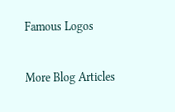Famous Logos

More Blog Articles